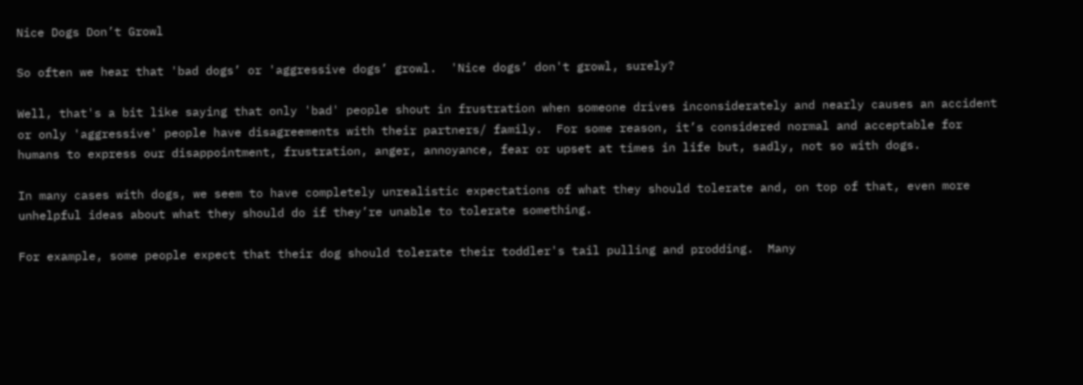Nice Dogs Don’t Growl

So often we hear that 'bad dogs’ or 'aggressive dogs’ growl.  'Nice dogs’ don't growl, surely?

Well, that's a bit like saying that only 'bad' people shout in frustration when someone drives inconsiderately and nearly causes an accident or only 'aggressive' people have disagreements with their partners/ family.  For some reason, it’s considered normal and acceptable for humans to express our disappointment, frustration, anger, annoyance, fear or upset at times in life but, sadly, not so with dogs.

In many cases with dogs, we seem to have completely unrealistic expectations of what they should tolerate and, on top of that, even more unhelpful ideas about what they should do if they’re unable to tolerate something.

For example, some people expect that their dog should tolerate their toddler's tail pulling and prodding.  Many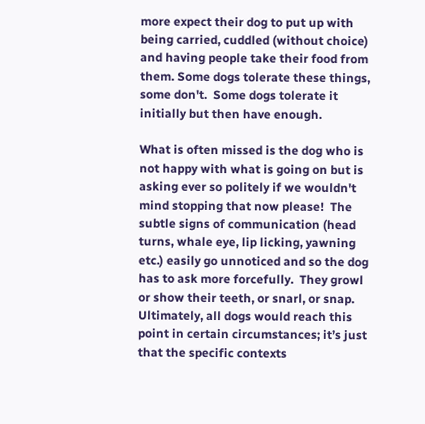more expect their dog to put up with being carried, cuddled (without choice) and having people take their food from them. Some dogs tolerate these things, some don't.  Some dogs tolerate it initially but then have enough.

What is often missed is the dog who is not happy with what is going on but is asking ever so politely if we wouldn't mind stopping that now please!  The subtle signs of communication (head turns, whale eye, lip licking, yawning etc.) easily go unnoticed and so the dog has to ask more forcefully.  They growl or show their teeth, or snarl, or snap.  Ultimately, all dogs would reach this point in certain circumstances; it’s just that the specific contexts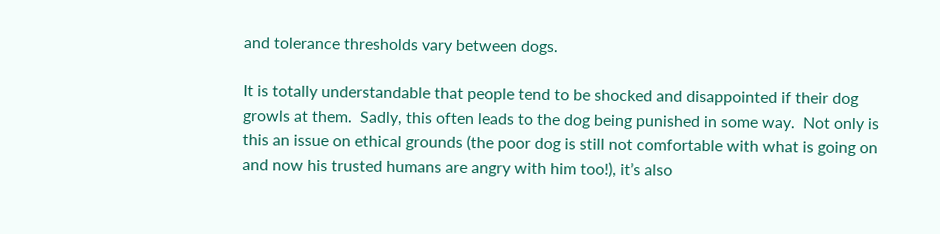and tolerance thresholds vary between dogs.

It is totally understandable that people tend to be shocked and disappointed if their dog growls at them.  Sadly, this often leads to the dog being punished in some way.  Not only is this an issue on ethical grounds (the poor dog is still not comfortable with what is going on and now his trusted humans are angry with him too!), it’s also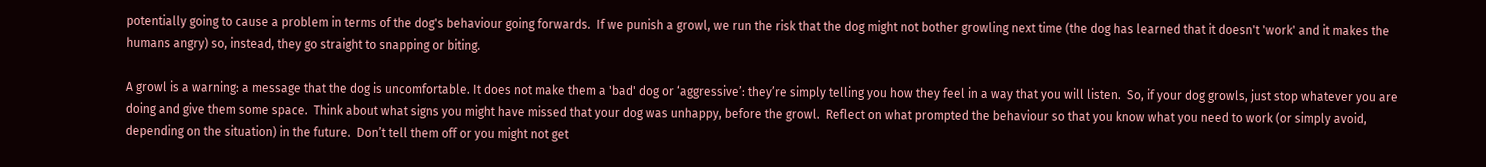potentially going to cause a problem in terms of the dog's behaviour going forwards.  If we punish a growl, we run the risk that the dog might not bother growling next time (the dog has learned that it doesn't 'work' and it makes the humans angry) so, instead, they go straight to snapping or biting.

A growl is a warning: a message that the dog is uncomfortable. It does not make them a 'bad' dog or ‘aggressive’: they’re simply telling you how they feel in a way that you will listen.  So, if your dog growls, just stop whatever you are doing and give them some space.  Think about what signs you might have missed that your dog was unhappy, before the growl.  Reflect on what prompted the behaviour so that you know what you need to work (or simply avoid, depending on the situation) in the future.  Don’t tell them off or you might not get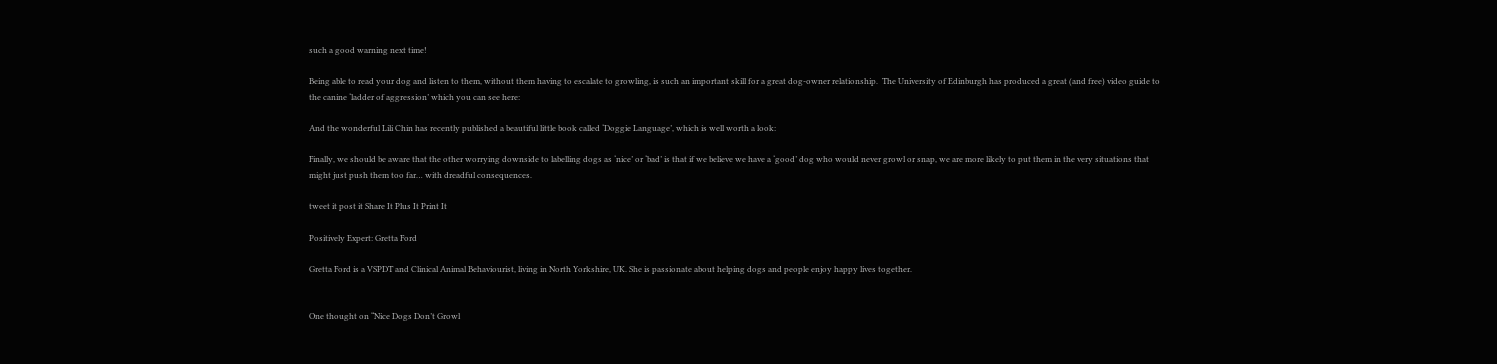such a good warning next time!

Being able to read your dog and listen to them, without them having to escalate to growling, is such an important skill for a great dog-owner relationship.  The University of Edinburgh has produced a great (and free) video guide to the canine ‘ladder of aggression’ which you can see here:

And the wonderful Lili Chin has recently published a beautiful little book called ‘Doggie Language’, which is well worth a look:

Finally, we should be aware that the other worrying downside to labelling dogs as ‘nice’ or ‘bad’ is that if we believe we have a ‘good’ dog who would never growl or snap, we are more likely to put them in the very situations that might just push them too far… with dreadful consequences.

tweet it post it Share It Plus It Print It

Positively Expert: Gretta Ford

Gretta Ford is a VSPDT and Clinical Animal Behaviourist, living in North Yorkshire, UK. She is passionate about helping dogs and people enjoy happy lives together.


One thought on “Nice Dogs Don’t Growl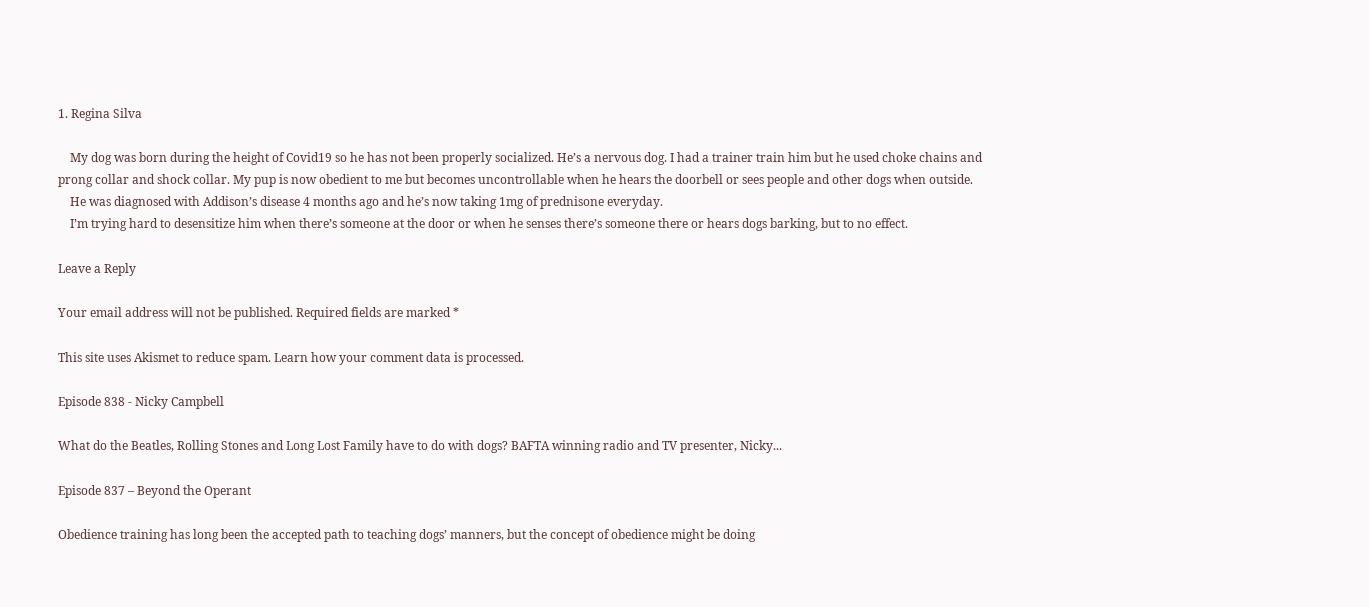1. Regina Silva

    My dog was born during the height of Covid19 so he has not been properly socialized. He’s a nervous dog. I had a trainer train him but he used choke chains and prong collar and shock collar. My pup is now obedient to me but becomes uncontrollable when he hears the doorbell or sees people and other dogs when outside.
    He was diagnosed with Addison’s disease 4 months ago and he’s now taking 1mg of prednisone everyday.
    I’m trying hard to desensitize him when there’s someone at the door or when he senses there’s someone there or hears dogs barking, but to no effect.

Leave a Reply

Your email address will not be published. Required fields are marked *

This site uses Akismet to reduce spam. Learn how your comment data is processed.

Episode 838 - Nicky Campbell

What do the Beatles, Rolling Stones and Long Lost Family have to do with dogs? BAFTA winning radio and TV presenter, Nicky...

Episode 837 – Beyond the Operant

Obedience training has long been the accepted path to teaching dogs’ manners, but the concept of obedience might be doing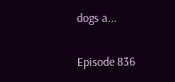dogs a...

Episode 836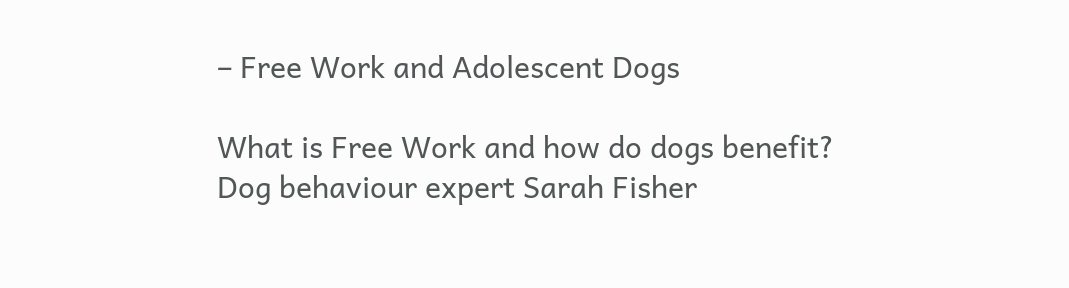– Free Work and Adolescent Dogs

What is Free Work and how do dogs benefit? Dog behaviour expert Sarah Fisher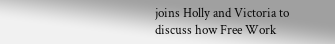joins Holly and Victoria to discuss how Free Work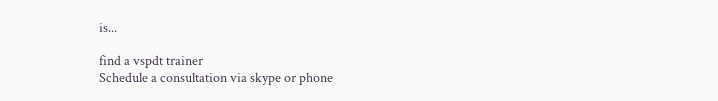is...

find a vspdt trainer
Schedule a consultation via skype or phone